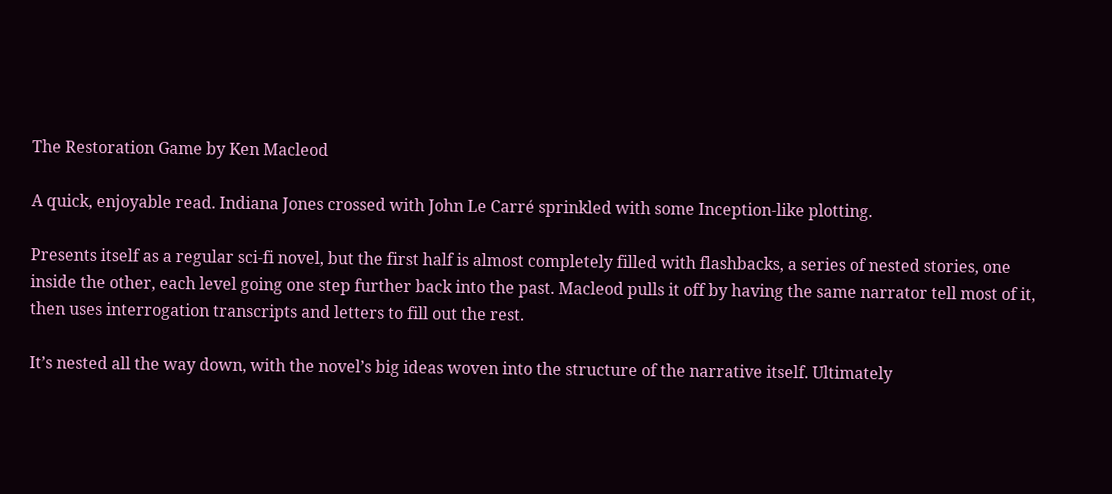The Restoration Game by Ken Macleod

A quick, enjoyable read. Indiana Jones crossed with John Le Carré sprinkled with some Inception-like plotting.

Presents itself as a regular sci-fi novel, but the first half is almost completely filled with flashbacks, a series of nested stories, one inside the other, each level going one step further back into the past. Macleod pulls it off by having the same narrator tell most of it, then uses interrogation transcripts and letters to fill out the rest.

It’s nested all the way down, with the novel’s big ideas woven into the structure of the narrative itself. Ultimately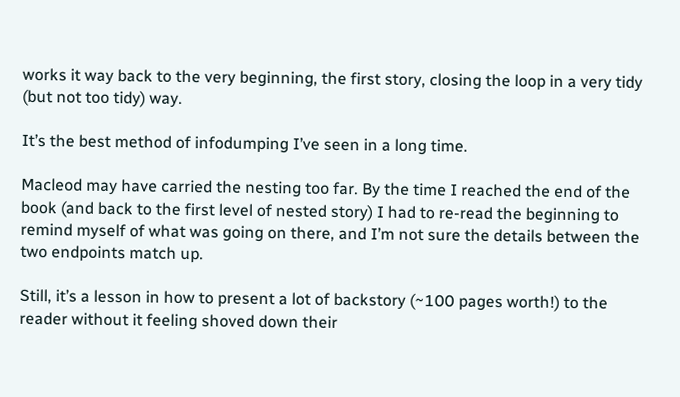works it way back to the very beginning, the first story, closing the loop in a very tidy (but not too tidy) way.

It’s the best method of infodumping I’ve seen in a long time.

Macleod may have carried the nesting too far. By the time I reached the end of the book (and back to the first level of nested story) I had to re-read the beginning to remind myself of what was going on there, and I’m not sure the details between the two endpoints match up.

Still, it’s a lesson in how to present a lot of backstory (~100 pages worth!) to the reader without it feeling shoved down their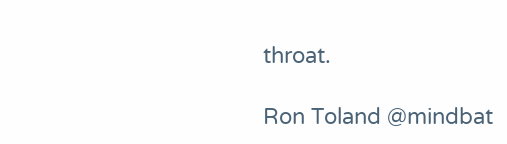throat.

Ron Toland @mindbat